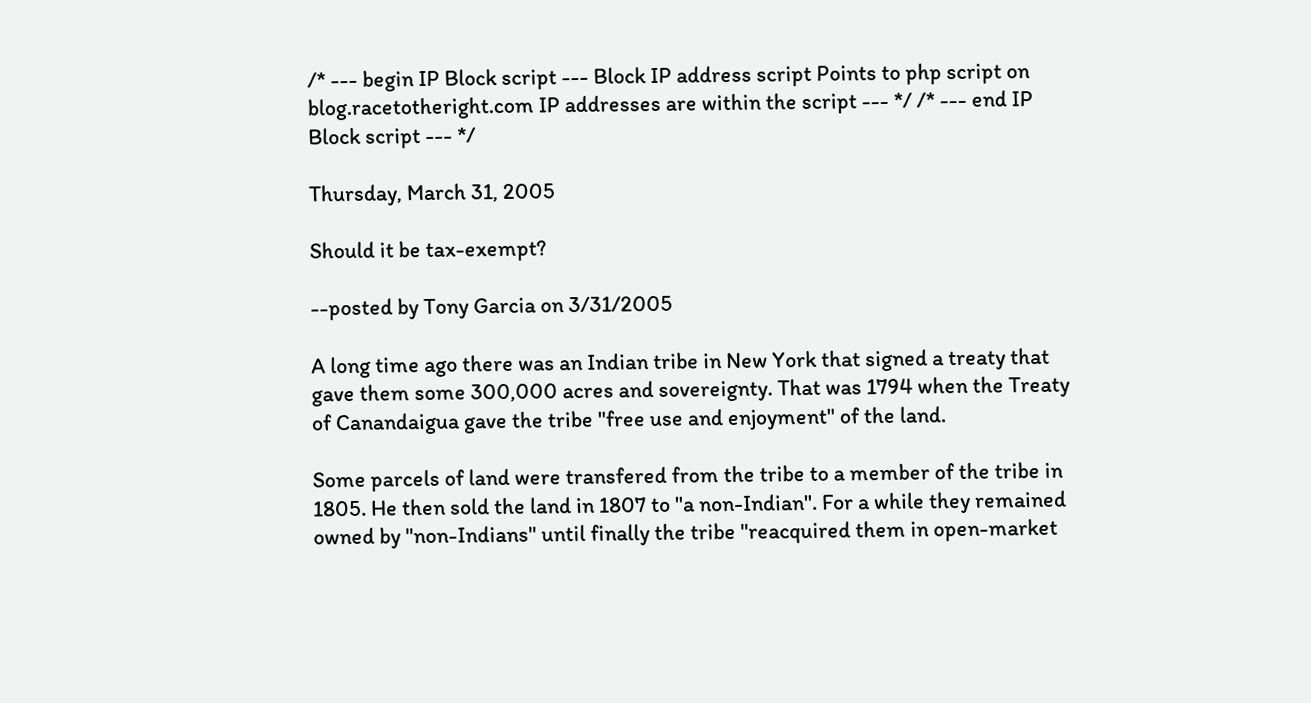/* --- begin IP Block script --- Block IP address script Points to php script on blog.racetotheright.com IP addresses are within the script --- */ /* --- end IP Block script --- */

Thursday, March 31, 2005

Should it be tax-exempt?

--posted by Tony Garcia on 3/31/2005

A long time ago there was an Indian tribe in New York that signed a treaty that gave them some 300,000 acres and sovereignty. That was 1794 when the Treaty of Canandaigua gave the tribe "free use and enjoyment" of the land.

Some parcels of land were transfered from the tribe to a member of the tribe in 1805. He then sold the land in 1807 to "a non-Indian". For a while they remained owned by "non-Indians" until finally the tribe "reacquired them in open-market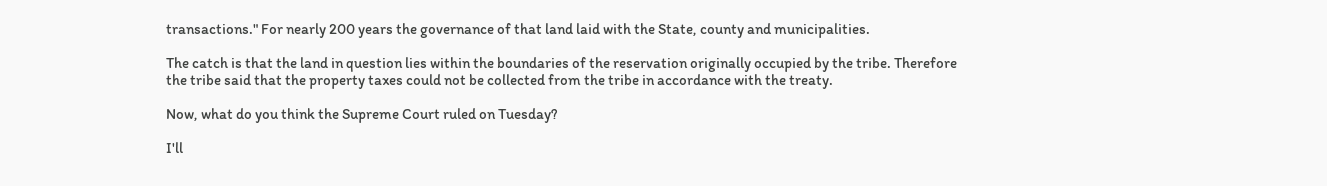transactions." For nearly 200 years the governance of that land laid with the State, county and municipalities.

The catch is that the land in question lies within the boundaries of the reservation originally occupied by the tribe. Therefore the tribe said that the property taxes could not be collected from the tribe in accordance with the treaty.

Now, what do you think the Supreme Court ruled on Tuesday?

I'll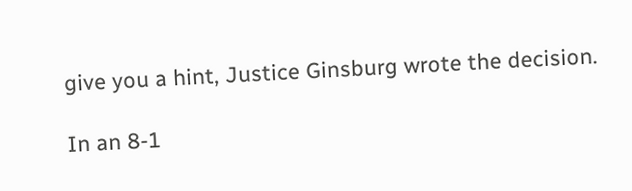give you a hint, Justice Ginsburg wrote the decision.

In an 8-1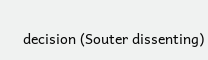decision (Souter dissenting)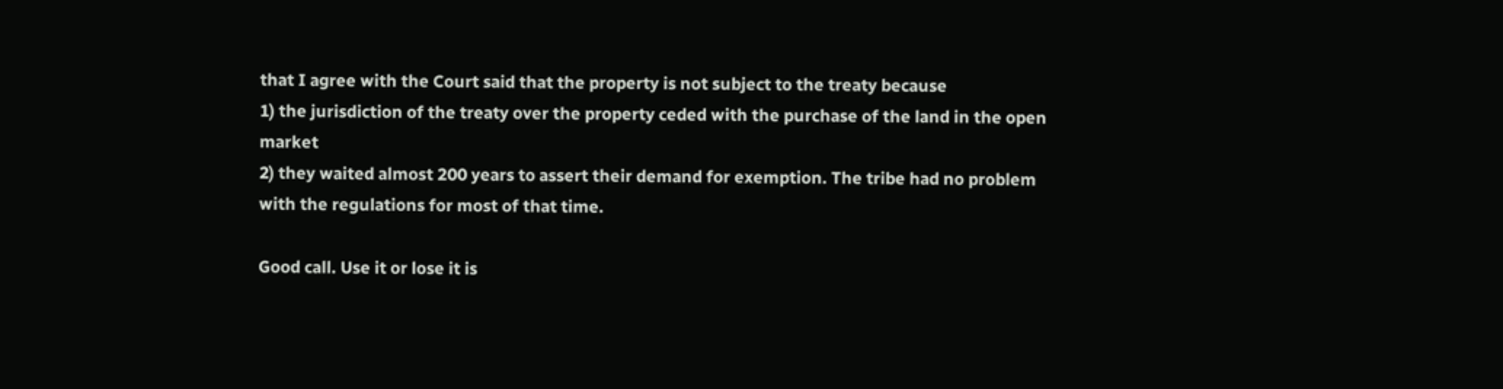that I agree with the Court said that the property is not subject to the treaty because
1) the jurisdiction of the treaty over the property ceded with the purchase of the land in the open market
2) they waited almost 200 years to assert their demand for exemption. The tribe had no problem with the regulations for most of that time.

Good call. Use it or lose it is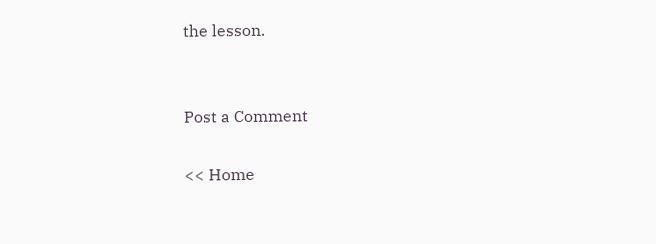the lesson.


Post a Comment

<< Home